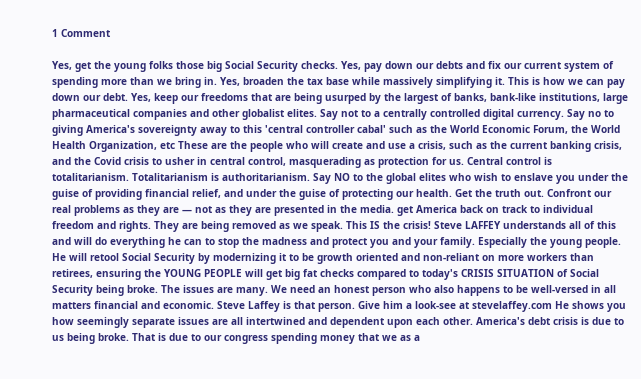1 Comment

Yes, get the young folks those big Social Security checks. Yes, pay down our debts and fix our current system of spending more than we bring in. Yes, broaden the tax base while massively simplifying it. This is how we can pay down our debt. Yes, keep our freedoms that are being usurped by the largest of banks, bank-like institutions, large pharmaceutical companies and other globalist elites. Say not to a centrally controlled digital currency. Say no to giving America's sovereignty away to this 'central controller cabal' such as the World Economic Forum, the World Health Organization, etc These are the people who will create and use a crisis, such as the current banking crisis, and the Covid crisis to usher in central control, masquerading as protection for us. Central control is totalitarianism. Totalitarianism is authoritarianism. Say NO to the global elites who wish to enslave you under the guise of providing financial relief, and under the guise of protecting our health. Get the truth out. Confront our real problems as they are — not as they are presented in the media. get America back on track to individual freedom and rights. They are being removed as we speak. This IS the crisis! Steve LAFFEY understands all of this and will do everything he can to stop the madness and protect you and your family. Especially the young people. He will retool Social Security by modernizing it to be growth oriented and non-reliant on more workers than retirees, ensuring the YOUNG PEOPLE will get big fat checks compared to today's CRISIS SITUATION of Social Security being broke. The issues are many. We need an honest person who also happens to be well-versed in all matters financial and economic. Steve Laffey is that person. Give him a look-see at stevelaffey.com He shows you how seemingly separate issues are all intertwined and dependent upon each other. America's debt crisis is due to us being broke. That is due to our congress spending money that we as a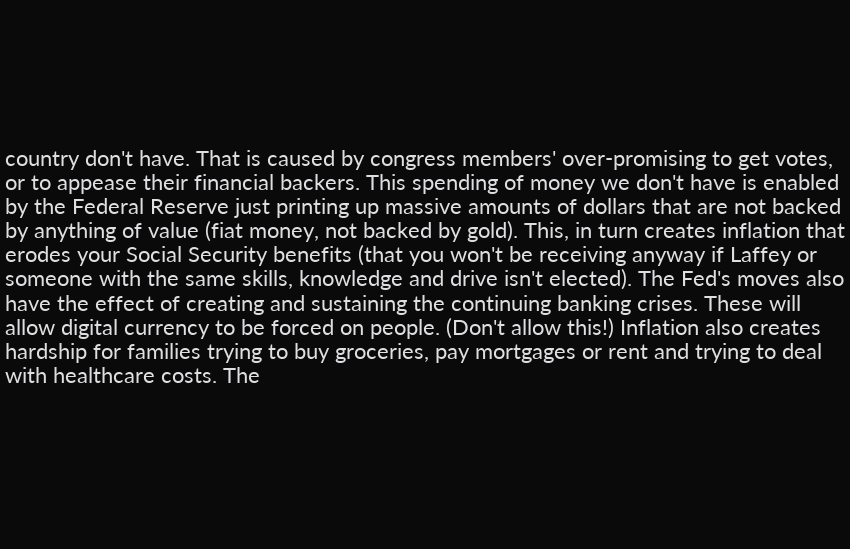country don't have. That is caused by congress members' over-promising to get votes, or to appease their financial backers. This spending of money we don't have is enabled by the Federal Reserve just printing up massive amounts of dollars that are not backed by anything of value (fiat money, not backed by gold). This, in turn creates inflation that erodes your Social Security benefits (that you won't be receiving anyway if Laffey or someone with the same skills, knowledge and drive isn't elected). The Fed's moves also have the effect of creating and sustaining the continuing banking crises. These will allow digital currency to be forced on people. (Don't allow this!) Inflation also creates hardship for families trying to buy groceries, pay mortgages or rent and trying to deal with healthcare costs. The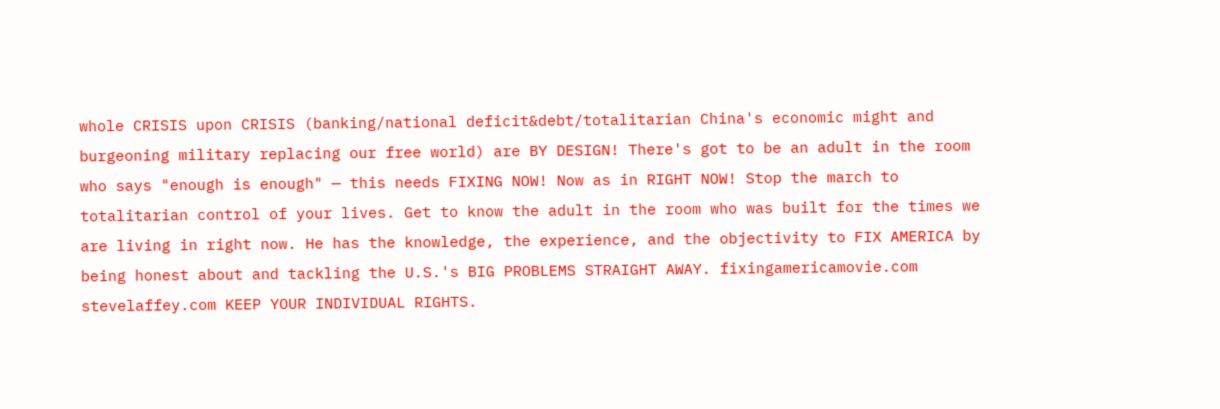whole CRISIS upon CRISIS (banking/national deficit&debt/totalitarian China's economic might and burgeoning military replacing our free world) are BY DESIGN! There's got to be an adult in the room who says "enough is enough" — this needs FIXING NOW! Now as in RIGHT NOW! Stop the march to totalitarian control of your lives. Get to know the adult in the room who was built for the times we are living in right now. He has the knowledge, the experience, and the objectivity to FIX AMERICA by being honest about and tackling the U.S.'s BIG PROBLEMS STRAIGHT AWAY. fixingamericamovie.com stevelaffey.com KEEP YOUR INDIVIDUAL RIGHTS.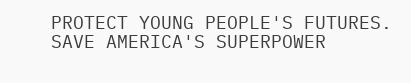PROTECT YOUNG PEOPLE'S FUTURES. SAVE AMERICA'S SUPERPOWER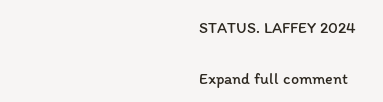STATUS. LAFFEY 2024

Expand full comment